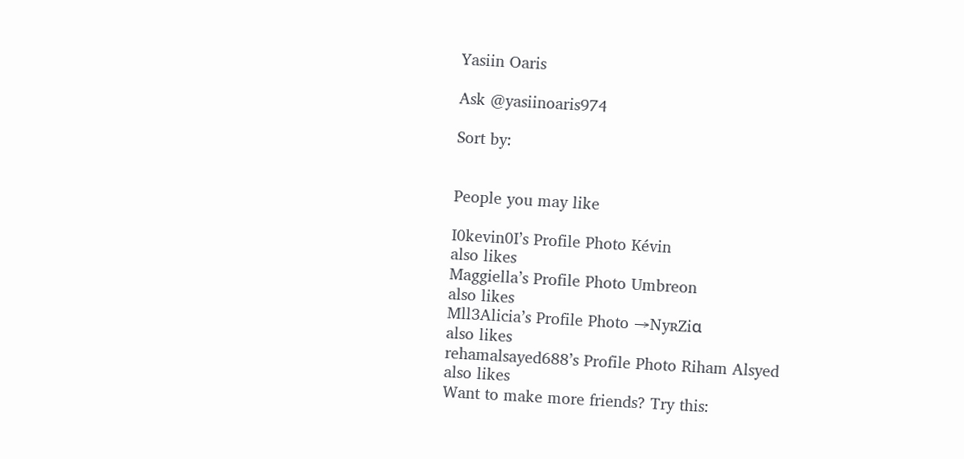Yasiin Oaris

Ask @yasiinoaris974

Sort by:


People you may like

I0kevin0I’s Profile Photo Kévin
also likes
Maggiella’s Profile Photo Umbreon
also likes
Mll3Alicia’s Profile Photo →NyʀZiα
also likes
rehamalsayed688’s Profile Photo Riham Alsyed
also likes
Want to make more friends? Try this: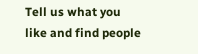Tell us what you like and find people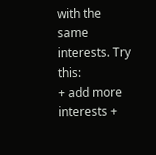with the same interests. Try this:
+ add more interests +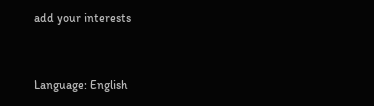add your interests


Language: English